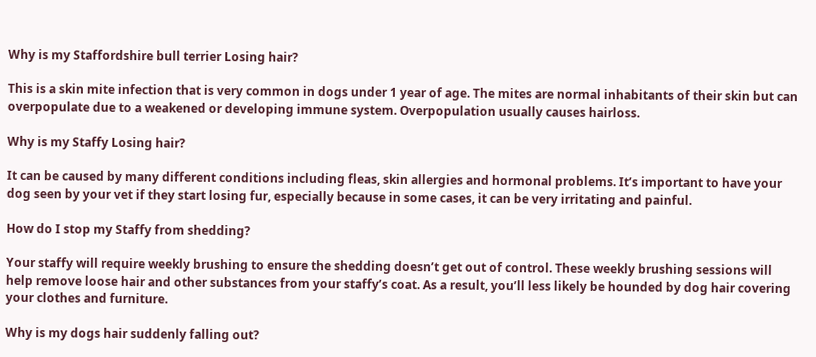Why is my Staffordshire bull terrier Losing hair?

This is a skin mite infection that is very common in dogs under 1 year of age. The mites are normal inhabitants of their skin but can overpopulate due to a weakened or developing immune system. Overpopulation usually causes hairloss.

Why is my Staffy Losing hair?

It can be caused by many different conditions including fleas, skin allergies and hormonal problems. It’s important to have your dog seen by your vet if they start losing fur, especially because in some cases, it can be very irritating and painful.

How do I stop my Staffy from shedding?

Your staffy will require weekly brushing to ensure the shedding doesn’t get out of control. These weekly brushing sessions will help remove loose hair and other substances from your staffy’s coat. As a result, you’ll less likely be hounded by dog hair covering your clothes and furniture.

Why is my dogs hair suddenly falling out?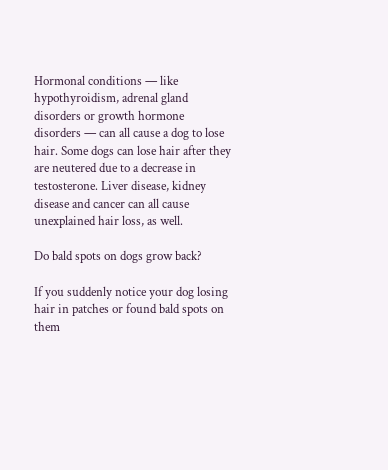Hormonal conditions — like hypothyroidism, adrenal gland disorders or growth hormone disorders — can all cause a dog to lose hair. Some dogs can lose hair after they are neutered due to a decrease in testosterone. Liver disease, kidney disease and cancer can all cause unexplained hair loss, as well.

Do bald spots on dogs grow back?

If you suddenly notice your dog losing hair in patches or found bald spots on them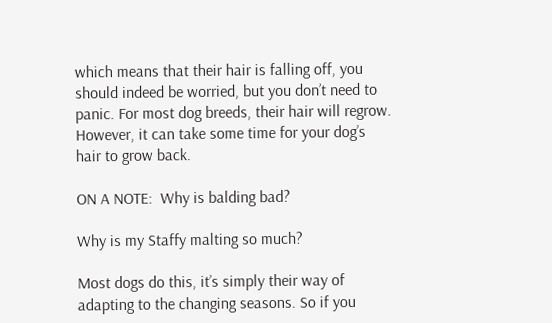which means that their hair is falling off, you should indeed be worried, but you don’t need to panic. For most dog breeds, their hair will regrow. However, it can take some time for your dog’s hair to grow back.

ON A NOTE:  Why is balding bad?

Why is my Staffy malting so much?

Most dogs do this, it’s simply their way of adapting to the changing seasons. So if you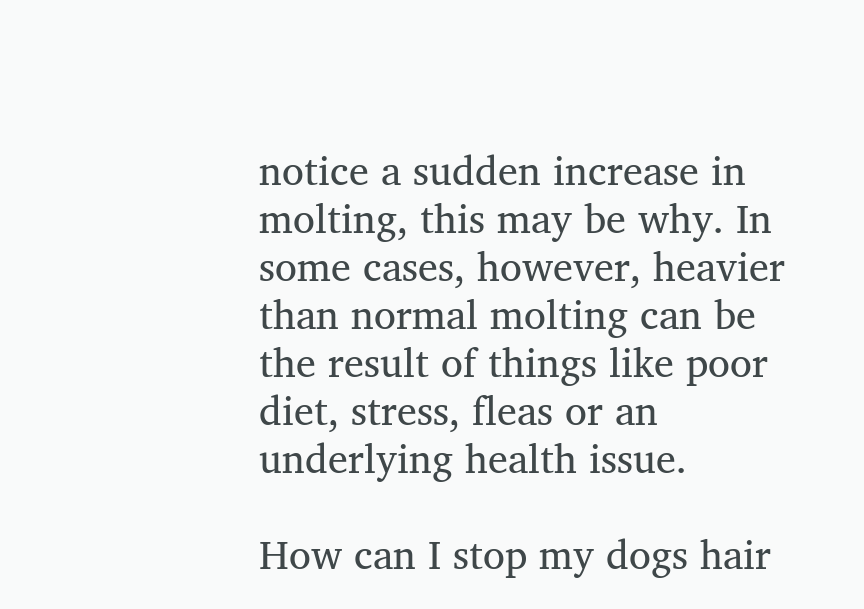notice a sudden increase in molting, this may be why. In some cases, however, heavier than normal molting can be the result of things like poor diet, stress, fleas or an underlying health issue.

How can I stop my dogs hair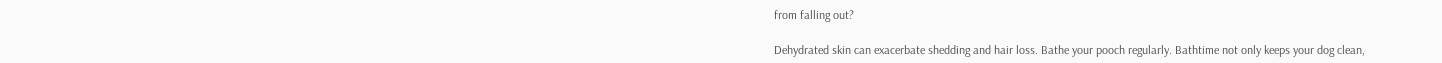from falling out?

Dehydrated skin can exacerbate shedding and hair loss. Bathe your pooch regularly. Bathtime not only keeps your dog clean,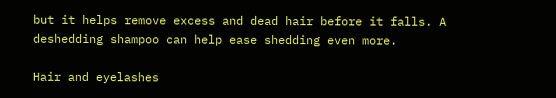but it helps remove excess and dead hair before it falls. A deshedding shampoo can help ease shedding even more.

Hair and eyelashes